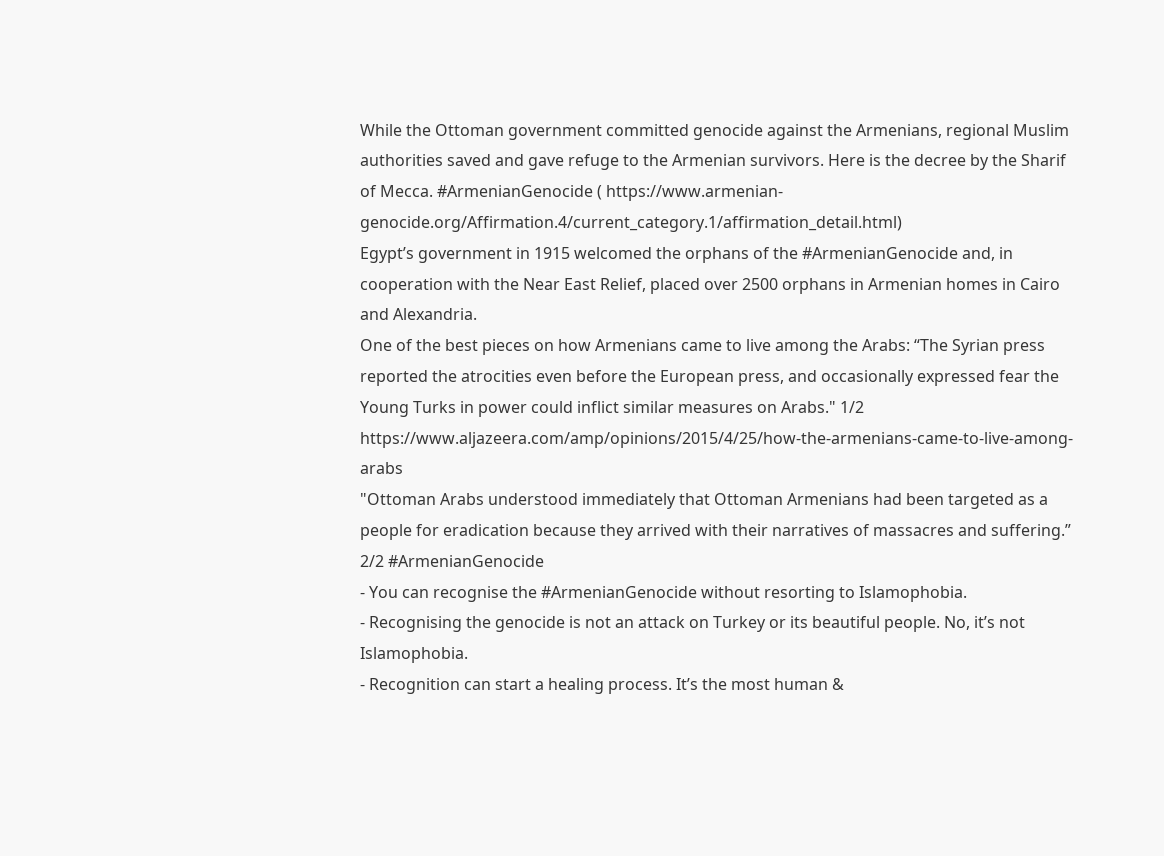While the Ottoman government committed genocide against the Armenians, regional Muslim authorities saved and gave refuge to the Armenian survivors. Here is the decree by the Sharif of Mecca. #ArmenianGenocide ( https://www.armenian-genocide.org/Affirmation.4/current_category.1/affirmation_detail.html)
Egypt’s government in 1915 welcomed the orphans of the #ArmenianGenocide and, in cooperation with the Near East Relief, placed over 2500 orphans in Armenian homes in Cairo and Alexandria.
One of the best pieces on how Armenians came to live among the Arabs: “The Syrian press reported the atrocities even before the European press, and occasionally expressed fear the Young Turks in power could inflict similar measures on Arabs." 1/2 https://www.aljazeera.com/amp/opinions/2015/4/25/how-the-armenians-came-to-live-among-arabs
"Ottoman Arabs understood immediately that Ottoman Armenians had been targeted as a people for eradication because they arrived with their narratives of massacres and suffering.” 2/2 #ArmenianGenocide
- You can recognise the #ArmenianGenocide without resorting to Islamophobia.
- Recognising the genocide is not an attack on Turkey or its beautiful people. No, it’s not Islamophobia.
- Recognition can start a healing process. It’s the most human &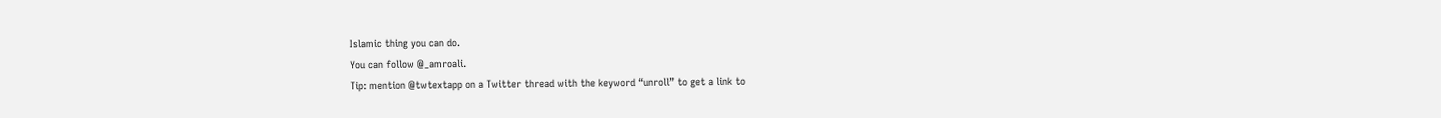Islamic thing you can do.
You can follow @_amroali.
Tip: mention @twtextapp on a Twitter thread with the keyword “unroll” to get a link to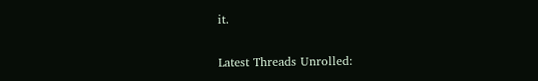it.

Latest Threads Unrolled: